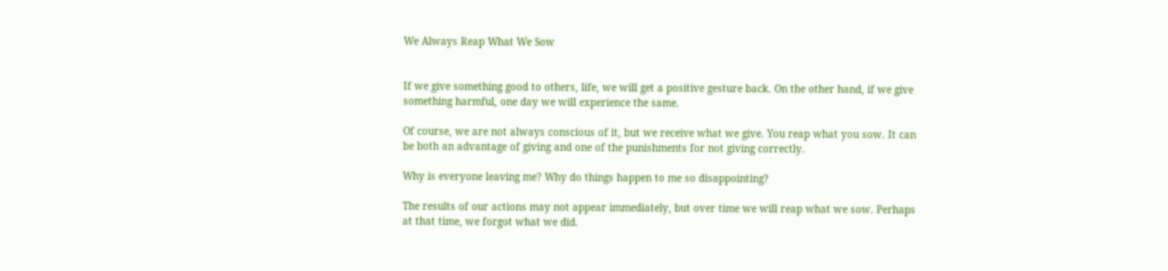We Always Reap What We Sow


If we give something good to others, life, we will get a positive gesture back. On the other hand, if we give something harmful, one day we will experience the same.

Of course, we are not always conscious of it, but we receive what we give. You reap what you sow. It can be both an advantage of giving and one of the punishments for not giving correctly.

Why is everyone leaving me? Why do things happen to me so disappointing?

The results of our actions may not appear immediately, but over time we will reap what we sow. Perhaps at that time, we forgot what we did.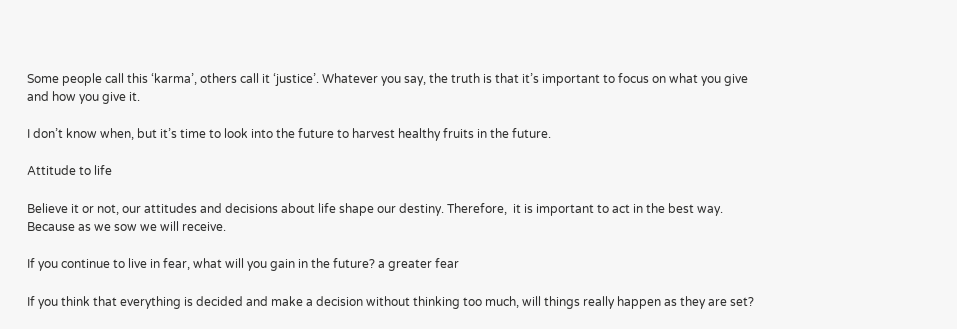Some people call this ‘karma’, others call it ‘justice’. Whatever you say, the truth is that it’s important to focus on what you give and how you give it.

I don’t know when, but it’s time to look into the future to harvest healthy fruits in the future.

Attitude to life

Believe it or not, our attitudes and decisions about life shape our destiny. Therefore,  it is important to act in the best way. Because as we sow we will receive.

If you continue to live in fear, what will you gain in the future? a greater fear

If you think that everything is decided and make a decision without thinking too much, will things really happen as they are set?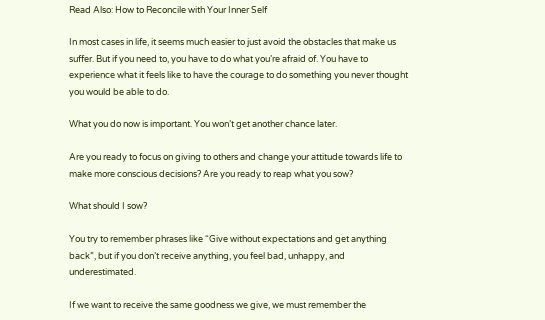Read Also: How to Reconcile with Your Inner Self

In most cases in life, it seems much easier to just avoid the obstacles that make us suffer. But if you need to, you have to do what you’re afraid of. You have to experience what it feels like to have the courage to do something you never thought you would be able to do.

What you do now is important. You won’t get another chance later.

Are you ready to focus on giving to others and change your attitude towards life to make more conscious decisions? Are you ready to reap what you sow?

What should I sow?

You try to remember phrases like “Give without expectations and get anything back”, but if you don’t receive anything, you feel bad, unhappy, and underestimated.

If we want to receive the same goodness we give, we must remember the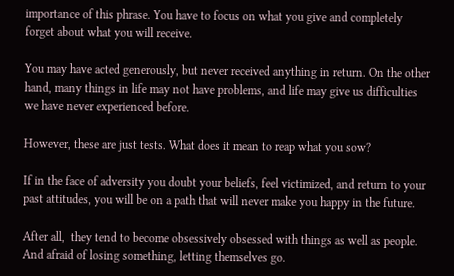importance of this phrase. You have to focus on what you give and completely forget about what you will receive.

You may have acted generously, but never received anything in return. On the other hand, many things in life may not have problems, and life may give us difficulties we have never experienced before.

However, these are just tests. What does it mean to reap what you sow?

If in the face of adversity you doubt your beliefs, feel victimized, and return to your past attitudes, you will be on a path that will never make you happy in the future.

After all,  they tend to become obsessively obsessed with things as well as people. And afraid of losing something, letting themselves go.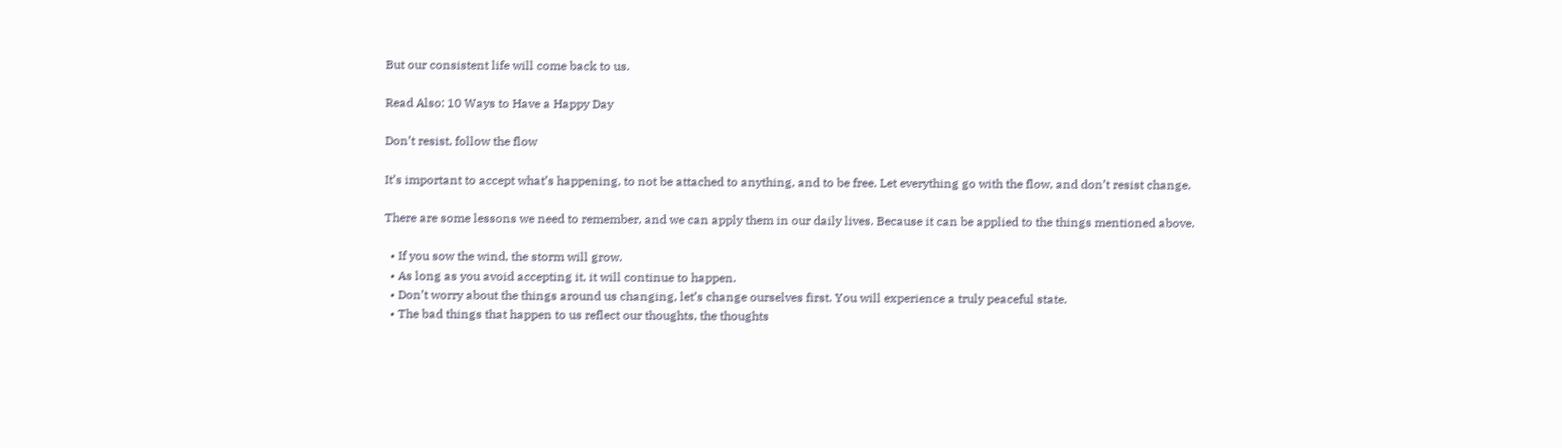But our consistent life will come back to us.

Read Also: 10 Ways to Have a Happy Day

Don’t resist, follow the flow

It’s important to accept what’s happening, to not be attached to anything, and to be free. Let everything go with the flow, and don’t resist change.

There are some lessons we need to remember, and we can apply them in our daily lives. Because it can be applied to the things mentioned above.

  • If you sow the wind, the storm will grow.
  • As long as you avoid accepting it, it will continue to happen.
  • Don’t worry about the things around us changing, let’s change ourselves first. You will experience a truly peaceful state.
  • The bad things that happen to us reflect our thoughts, the thoughts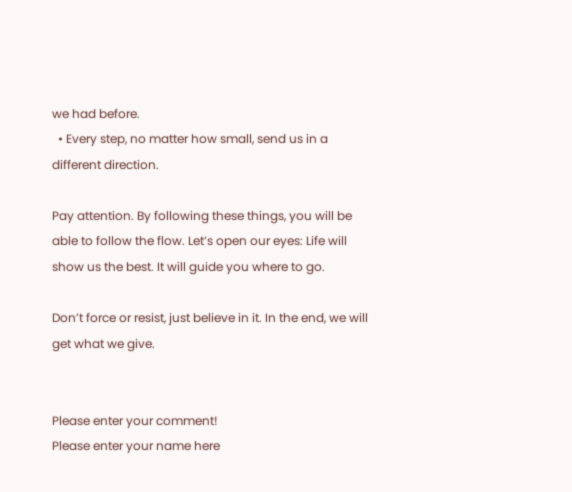we had before.
  • Every step, no matter how small, send us in a different direction.

Pay attention. By following these things, you will be able to follow the flow. Let’s open our eyes: Life will show us the best. It will guide you where to go.

Don’t force or resist, just believe in it. In the end, we will get what we give.


Please enter your comment!
Please enter your name here